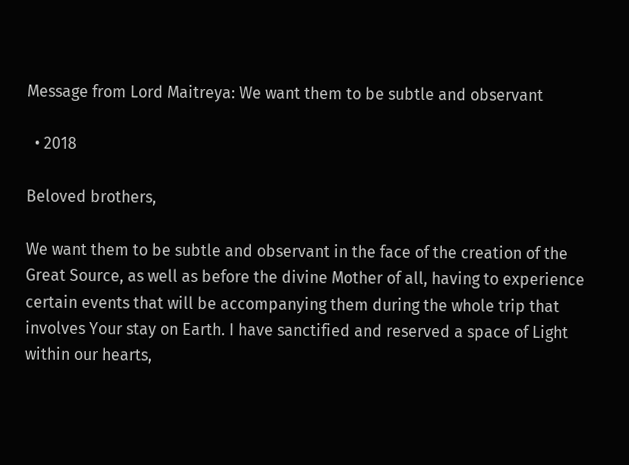Message from Lord Maitreya: We want them to be subtle and observant

  • 2018

Beloved brothers,

We want them to be subtle and observant in the face of the creation of the Great Source, as well as before the divine Mother of all, having to experience certain events that will be accompanying them during the whole trip that involves Your stay on Earth. I have sanctified and reserved a space of Light within our hearts,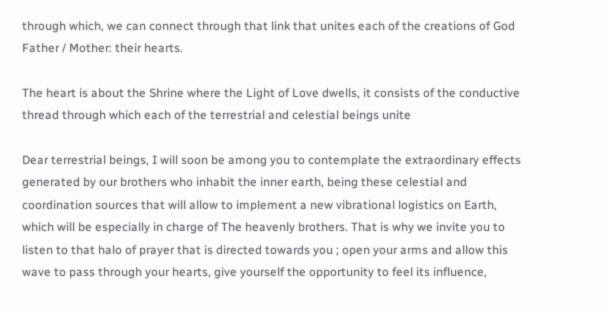through which, we can connect through that link that unites each of the creations of God Father / Mother: their hearts.

The heart is about the Shrine where the Light of Love dwells, it consists of the conductive thread through which each of the terrestrial and celestial beings unite

Dear terrestrial beings, I will soon be among you to contemplate the extraordinary effects generated by our brothers who inhabit the inner earth, being these celestial and coordination sources that will allow to implement a new vibrational logistics on Earth, which will be especially in charge of The heavenly brothers. That is why we invite you to listen to that halo of prayer that is directed towards you ; open your arms and allow this wave to pass through your hearts, give yourself the opportunity to feel its influence,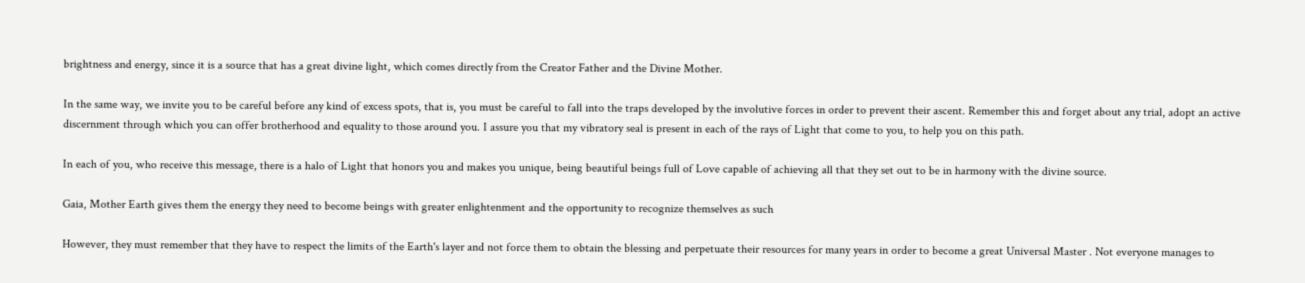brightness and energy, since it is a source that has a great divine light, which comes directly from the Creator Father and the Divine Mother.

In the same way, we invite you to be careful before any kind of excess spots, that is, you must be careful to fall into the traps developed by the involutive forces in order to prevent their ascent. Remember this and forget about any trial, adopt an active discernment through which you can offer brotherhood and equality to those around you. I assure you that my vibratory seal is present in each of the rays of Light that come to you, to help you on this path.

In each of you, who receive this message, there is a halo of Light that honors you and makes you unique, being beautiful beings full of Love capable of achieving all that they set out to be in harmony with the divine source.

Gaia, Mother Earth gives them the energy they need to become beings with greater enlightenment and the opportunity to recognize themselves as such

However, they must remember that they have to respect the limits of the Earth's layer and not force them to obtain the blessing and perpetuate their resources for many years in order to become a great Universal Master . Not everyone manages to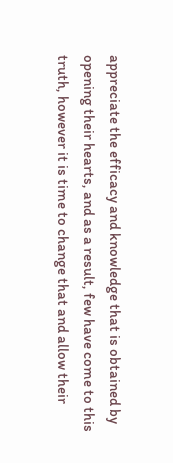appreciate the efficacy and knowledge that is obtained by opening their hearts, and as a result, few have come to this truth, however it is time to change that and allow their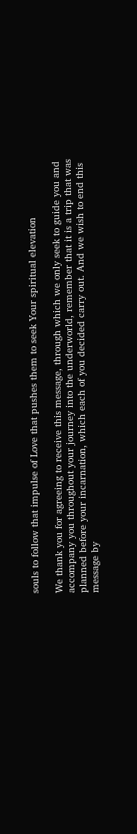souls to follow that impulse of Love that pushes them to seek Your spiritual elevation

We thank you for agreeing to receive this message, through which we only seek to guide you and accompany you throughout your journey into the underworld, remember that it is a trip that was planned before your incarnation, which each of you decided carry out. And we wish to end this message by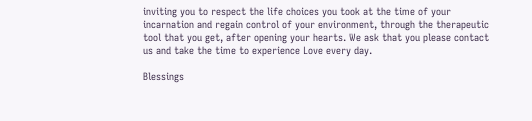inviting you to respect the life choices you took at the time of your incarnation and regain control of your environment, through the therapeutic tool that you get, after opening your hearts. We ask that you please contact us and take the time to experience Love every day.

Blessings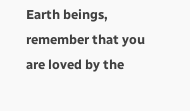Earth beings, remember that you are loved by the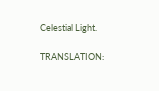Celestial Light.

TRANSLATION: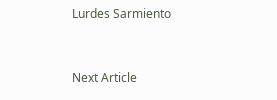Lurdes Sarmiento


Next Article